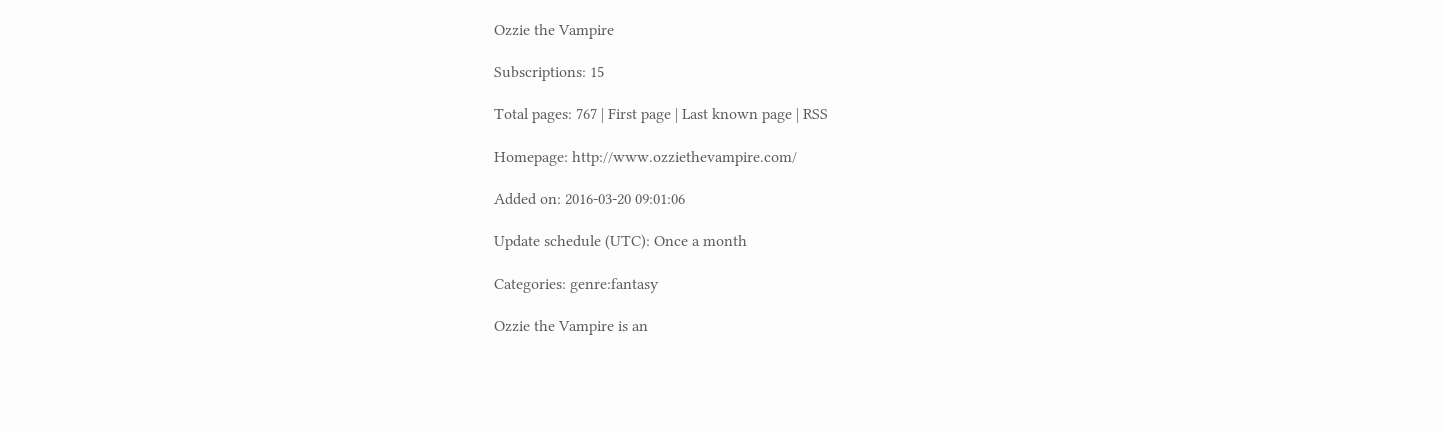Ozzie the Vampire

Subscriptions: 15

Total pages: 767 | First page | Last known page | RSS

Homepage: http://www.ozziethevampire.com/

Added on: 2016-03-20 09:01:06

Update schedule (UTC): Once a month

Categories: genre:fantasy

Ozzie the Vampire is an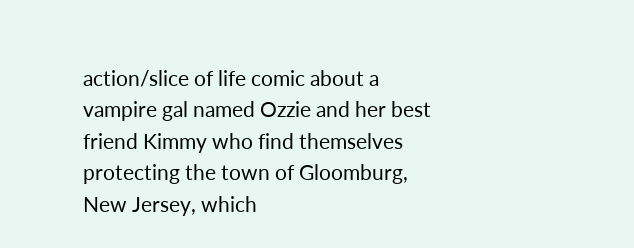action/slice of life comic about a vampire gal named Ozzie and her best friend Kimmy who find themselves protecting the town of Gloomburg, New Jersey, which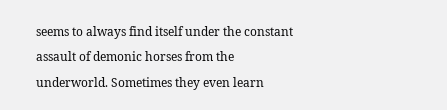seems to always find itself under the constant assault of demonic horses from the underworld. Sometimes they even learn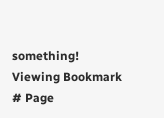something!
Viewing Bookmark
# Page